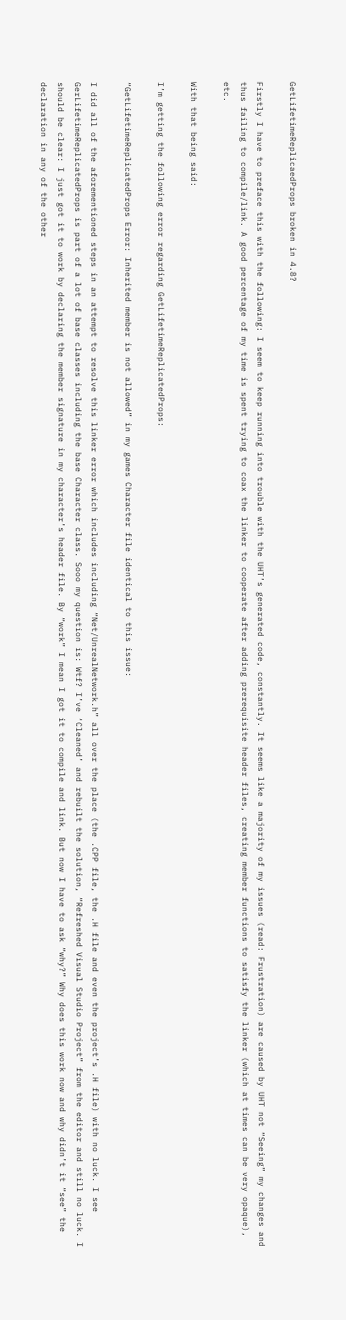GetLifetimeReplicaedProps broken in 4.8?

Firstly I have to preface this with the following: I seem to keep running into trouble with the UHT’s generated code, constantly. It seems like a majority of my issues (read: Frustration) are caused by UHT not “Seeing” my changes and thus failing to compile/link. A good percentage of my time is spent trying to coax the linker to cooperate after adding prerequisite header files, creating member functions to satisfy the linker (which at times can be very opaque), etc.

With that being said:

I’m getting the following error regarding GetLifetimeReplicatedProps:

“GetLifetimeReplicatedProps Error: Inherited member is not allowed” in my games Character file identical to this issue:

I did all of the aforementioned steps in an attempt to resolve this linker error which includes including “Net/UnrealNetwork.h” all over the place (the .CPP file, the .H file and even the project’s .H file) with no luck. I see GerLifetimeReplicatedProps is part of a lot of base classes including the base Character class. Sooo my question is: Wtf? I’ve ‘Cleaned’ and rebuilt the solution, “Refreshed Visual Studio Project” from the editor and still no luck. I should be clear: I just got it to work by declaring the member signature in my character’s header file. By “work” I mean I got it to compile and link. But now I have to ask “why?” Why does this work now and why didn’t it “see” the declaration in any of the other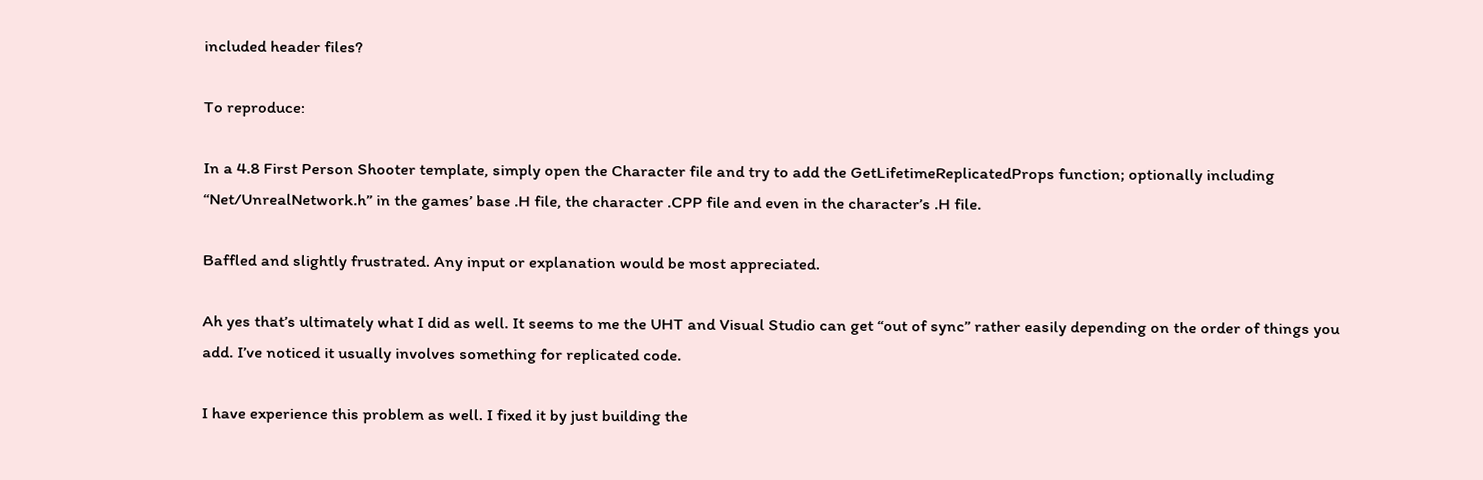included header files?

To reproduce:

In a 4.8 First Person Shooter template, simply open the Character file and try to add the GetLifetimeReplicatedProps function; optionally including “Net/UnrealNetwork.h” in the games’ base .H file, the character .CPP file and even in the character’s .H file.

Baffled and slightly frustrated. Any input or explanation would be most appreciated.

Ah yes that’s ultimately what I did as well. It seems to me the UHT and Visual Studio can get “out of sync” rather easily depending on the order of things you add. I’ve noticed it usually involves something for replicated code.

I have experience this problem as well. I fixed it by just building the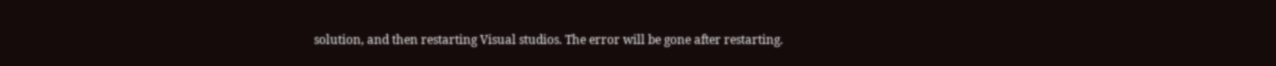solution, and then restarting Visual studios. The error will be gone after restarting.